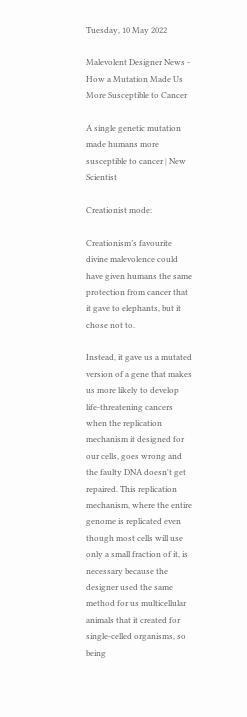Tuesday, 10 May 2022

Malevolent Designer News - How a Mutation Made Us More Susceptible to Cancer

A single genetic mutation made humans more susceptible to cancer | New Scientist

Creationist mode:

Creationism’s favourite divine malevolence could have given humans the same protection from cancer that it gave to elephants, but it chose not to.

Instead, it gave us a mutated version of a gene that makes us more likely to develop life-threatening cancers when the replication mechanism it designed for our cells, goes wrong and the faulty DNA doesn't get repaired. This replication mechanism, where the entire genome is replicated even though most cells will use only a small fraction of it, is necessary because the designer used the same method for us multicellular animals that it created for single-celled organisms, so being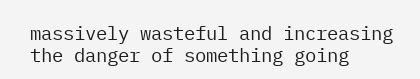massively wasteful and increasing the danger of something going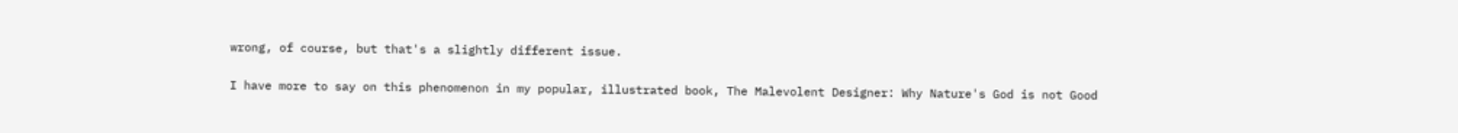wrong, of course, but that's a slightly different issue.

I have more to say on this phenomenon in my popular, illustrated book, The Malevolent Designer: Why Nature's God is not Good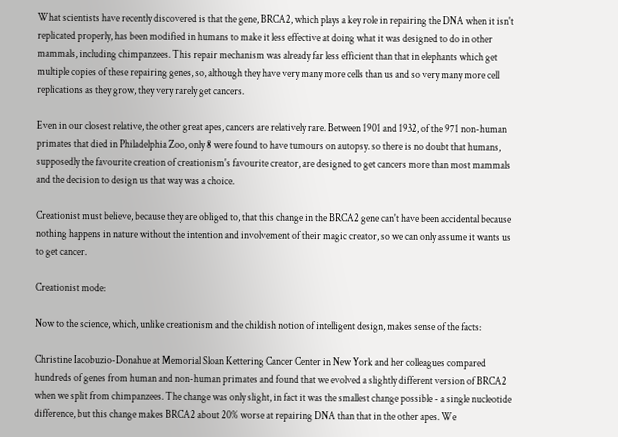What scientists have recently discovered is that the gene, BRCA2, which plays a key role in repairing the DNA when it isn't replicated properly, has been modified in humans to make it less effective at doing what it was designed to do in other mammals, including chimpanzees. This repair mechanism was already far less efficient than that in elephants which get multiple copies of these repairing genes, so, although they have very many more cells than us and so very many more cell replications as they grow, they very rarely get cancers.

Even in our closest relative, the other great apes, cancers are relatively rare. Between 1901 and 1932, of the 971 non-human primates that died in Philadelphia Zoo, only 8 were found to have tumours on autopsy. so there is no doubt that humans, supposedly the favourite creation of creationism's favourite creator, are designed to get cancers more than most mammals and the decision to design us that way was a choice.

Creationist must believe, because they are obliged to, that this change in the BRCA2 gene can't have been accidental because nothing happens in nature without the intention and involvement of their magic creator, so we can only assume it wants us to get cancer.

Creationist mode:

Now to the science, which, unlike creationism and the childish notion of intelligent design, makes sense of the facts:

Christine Iacobuzio-Donahue at Memorial Sloan Kettering Cancer Center in New York and her colleagues compared hundreds of genes from human and non-human primates and found that we evolved a slightly different version of BRCA2 when we split from chimpanzees. The change was only slight, in fact it was the smallest change possible - a single nucleotide difference, but this change makes BRCA2 about 20% worse at repairing DNA than that in the other apes. We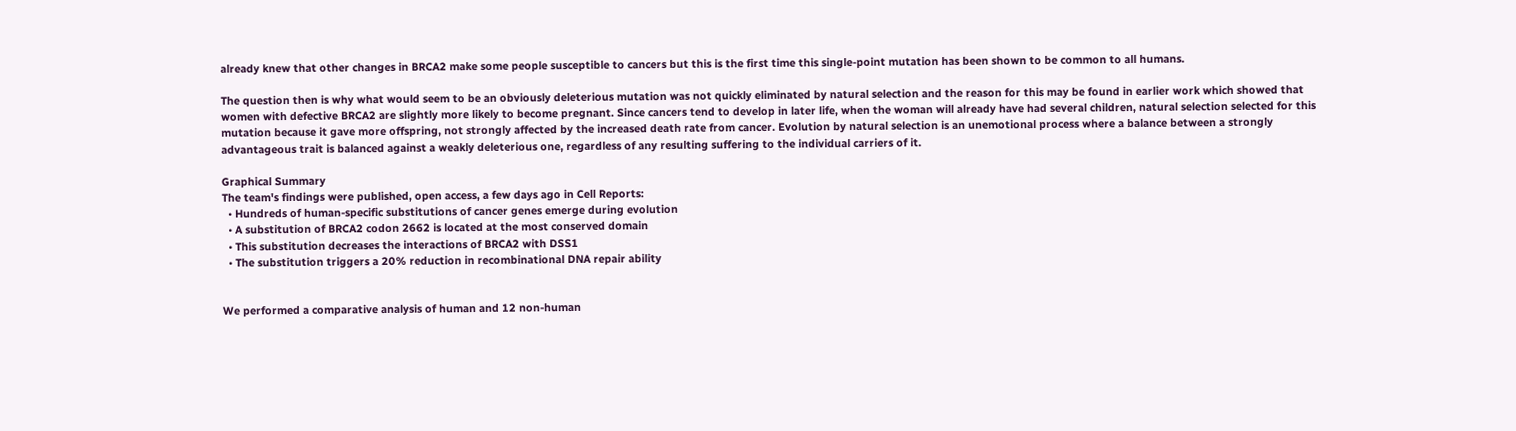already knew that other changes in BRCA2 make some people susceptible to cancers but this is the first time this single-point mutation has been shown to be common to all humans.

The question then is why what would seem to be an obviously deleterious mutation was not quickly eliminated by natural selection and the reason for this may be found in earlier work which showed that women with defective BRCA2 are slightly more likely to become pregnant. Since cancers tend to develop in later life, when the woman will already have had several children, natural selection selected for this mutation because it gave more offspring, not strongly affected by the increased death rate from cancer. Evolution by natural selection is an unemotional process where a balance between a strongly advantageous trait is balanced against a weakly deleterious one, regardless of any resulting suffering to the individual carriers of it.

Graphical Summary
The team's findings were published, open access, a few days ago in Cell Reports:
  • Hundreds of human-specific substitutions of cancer genes emerge during evolution
  • A substitution of BRCA2 codon 2662 is located at the most conserved domain
  • This substitution decreases the interactions of BRCA2 with DSS1
  • The substitution triggers a 20% reduction in recombinational DNA repair ability


We performed a comparative analysis of human and 12 non-human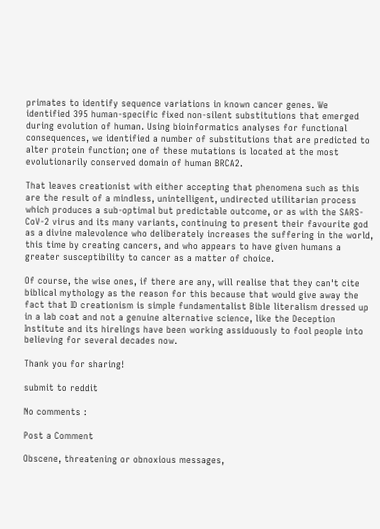primates to identify sequence variations in known cancer genes. We identified 395 human-specific fixed non-silent substitutions that emerged during evolution of human. Using bioinformatics analyses for functional consequences, we identified a number of substitutions that are predicted to alter protein function; one of these mutations is located at the most evolutionarily conserved domain of human BRCA2.

That leaves creationist with either accepting that phenomena such as this are the result of a mindless, unintelligent, undirected utilitarian process which produces a sub-optimal but predictable outcome, or as with the SARS-CoV-2 virus and its many variants, continuing to present their favourite god as a divine malevolence who deliberately increases the suffering in the world, this time by creating cancers, and who appears to have given humans a greater susceptibility to cancer as a matter of choice.

Of course, the wise ones, if there are any, will realise that they can't cite biblical mythology as the reason for this because that would give away the fact that ID creationism is simple fundamentalist Bible literalism dressed up in a lab coat and not a genuine alternative science, like the Deception Institute and its hirelings have been working assiduously to fool people into believing for several decades now.

Thank you for sharing!

submit to reddit

No comments :

Post a Comment

Obscene, threatening or obnoxious messages,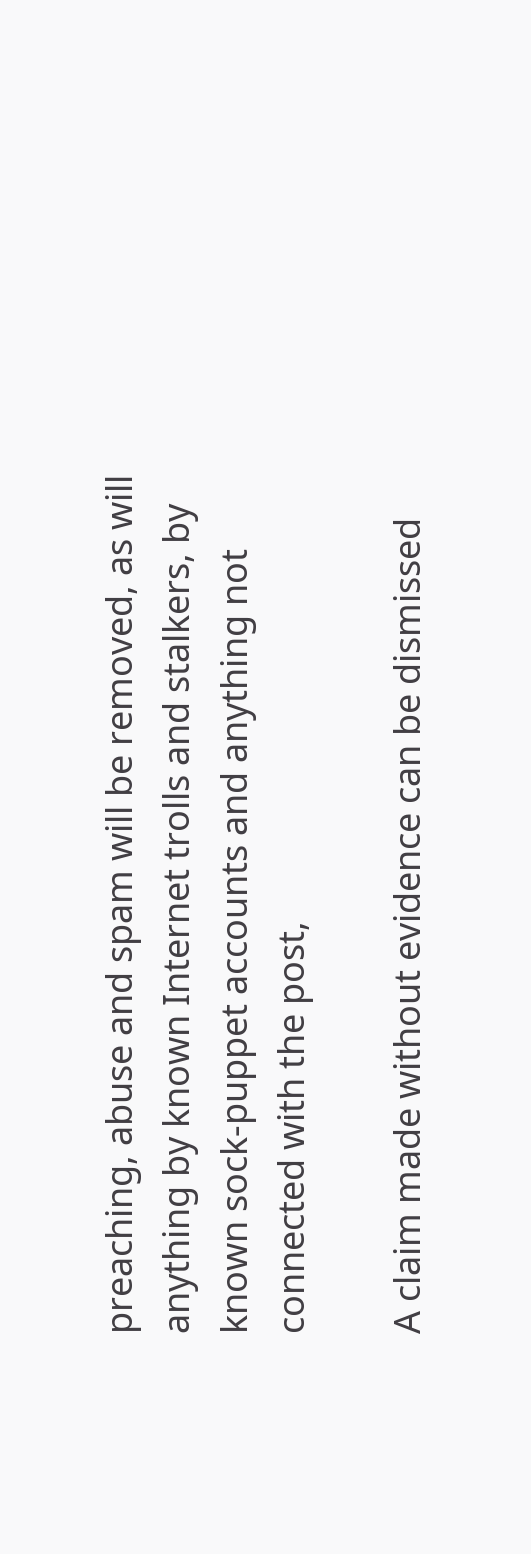preaching, abuse and spam will be removed, as will anything by known Internet trolls and stalkers, by known sock-puppet accounts and anything not connected with the post,

A claim made without evidence can be dismissed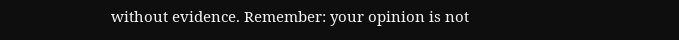without evidence. Remember: your opinion is not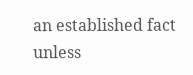an established fact unless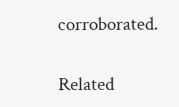corroborated.

Related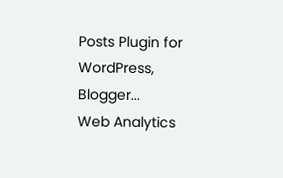Posts Plugin for WordPress, Blogger...
Web Analytics